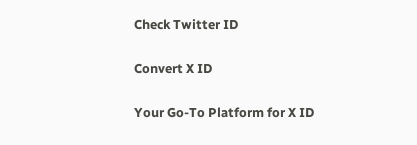Check Twitter ID

Convert X ID

Your Go-To Platform for X ID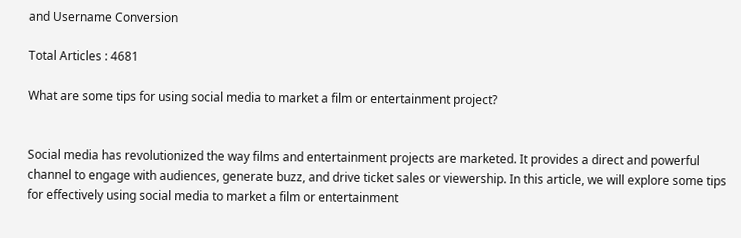and Username Conversion

Total Articles : 4681

What are some tips for using social media to market a film or entertainment project?


Social media has revolutionized the way films and entertainment projects are marketed. It provides a direct and powerful channel to engage with audiences, generate buzz, and drive ticket sales or viewership. In this article, we will explore some tips for effectively using social media to market a film or entertainment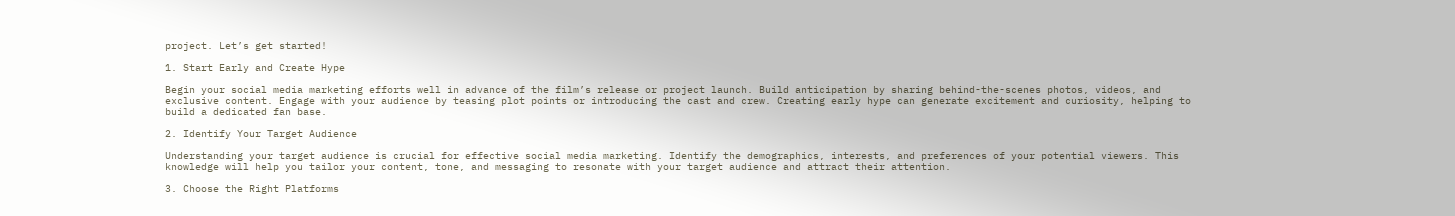project. Let’s get started!

1. Start Early and Create Hype

Begin your social media marketing efforts well in advance of the film’s release or project launch. Build anticipation by sharing behind-the-scenes photos, videos, and exclusive content. Engage with your audience by teasing plot points or introducing the cast and crew. Creating early hype can generate excitement and curiosity, helping to build a dedicated fan base.

2. Identify Your Target Audience

Understanding your target audience is crucial for effective social media marketing. Identify the demographics, interests, and preferences of your potential viewers. This knowledge will help you tailor your content, tone, and messaging to resonate with your target audience and attract their attention.

3. Choose the Right Platforms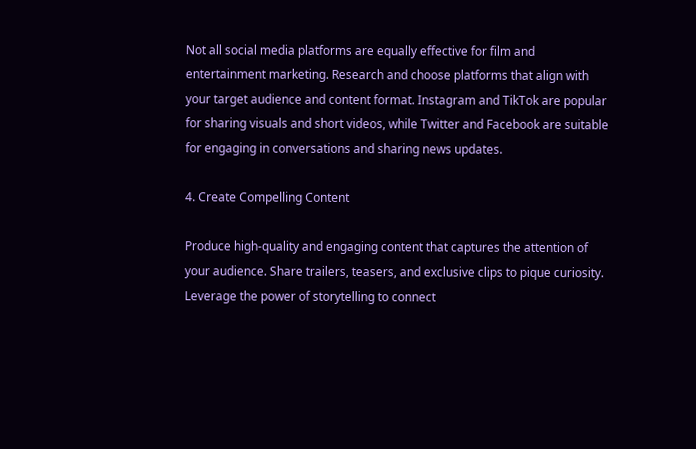Not all social media platforms are equally effective for film and entertainment marketing. Research and choose platforms that align with your target audience and content format. Instagram and TikTok are popular for sharing visuals and short videos, while Twitter and Facebook are suitable for engaging in conversations and sharing news updates.

4. Create Compelling Content

Produce high-quality and engaging content that captures the attention of your audience. Share trailers, teasers, and exclusive clips to pique curiosity. Leverage the power of storytelling to connect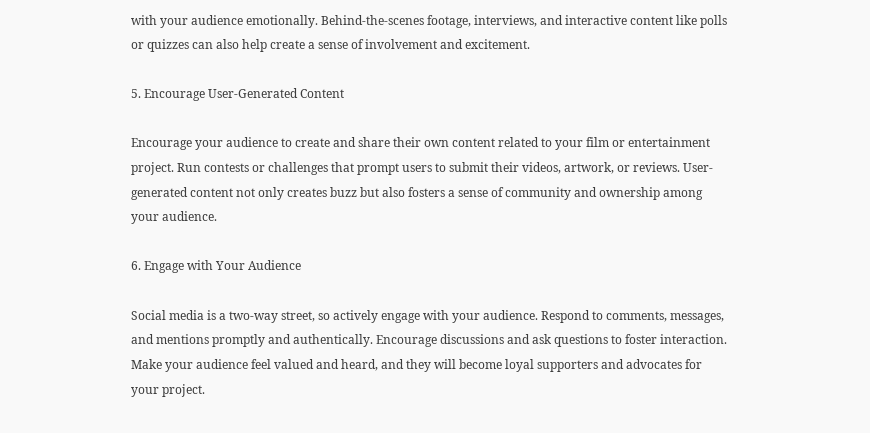with your audience emotionally. Behind-the-scenes footage, interviews, and interactive content like polls or quizzes can also help create a sense of involvement and excitement.

5. Encourage User-Generated Content

Encourage your audience to create and share their own content related to your film or entertainment project. Run contests or challenges that prompt users to submit their videos, artwork, or reviews. User-generated content not only creates buzz but also fosters a sense of community and ownership among your audience.

6. Engage with Your Audience

Social media is a two-way street, so actively engage with your audience. Respond to comments, messages, and mentions promptly and authentically. Encourage discussions and ask questions to foster interaction. Make your audience feel valued and heard, and they will become loyal supporters and advocates for your project.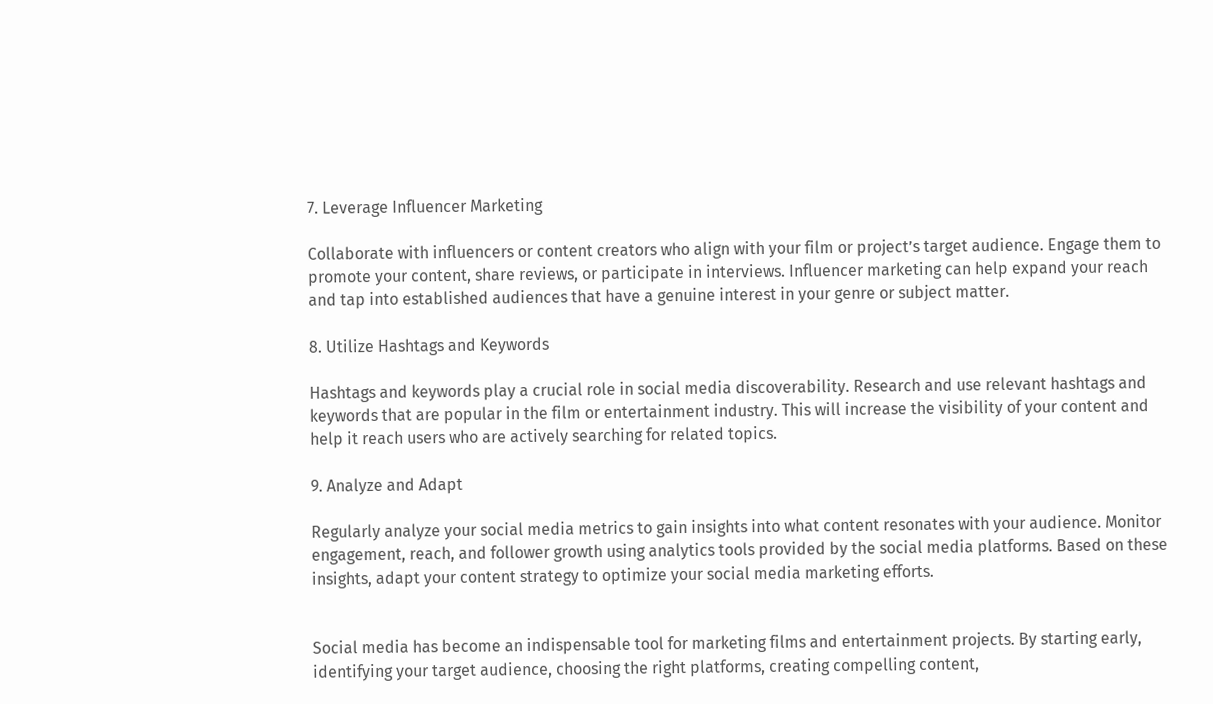7. Leverage Influencer Marketing

Collaborate with influencers or content creators who align with your film or project’s target audience. Engage them to promote your content, share reviews, or participate in interviews. Influencer marketing can help expand your reach and tap into established audiences that have a genuine interest in your genre or subject matter.

8. Utilize Hashtags and Keywords

Hashtags and keywords play a crucial role in social media discoverability. Research and use relevant hashtags and keywords that are popular in the film or entertainment industry. This will increase the visibility of your content and help it reach users who are actively searching for related topics.

9. Analyze and Adapt

Regularly analyze your social media metrics to gain insights into what content resonates with your audience. Monitor engagement, reach, and follower growth using analytics tools provided by the social media platforms. Based on these insights, adapt your content strategy to optimize your social media marketing efforts.


Social media has become an indispensable tool for marketing films and entertainment projects. By starting early, identifying your target audience, choosing the right platforms, creating compelling content,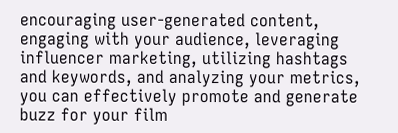encouraging user-generated content, engaging with your audience, leveraging influencer marketing, utilizing hashtags and keywords, and analyzing your metrics, you can effectively promote and generate buzz for your film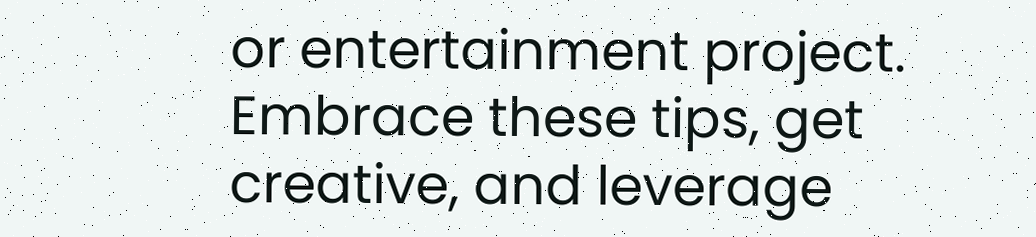or entertainment project. Embrace these tips, get creative, and leverage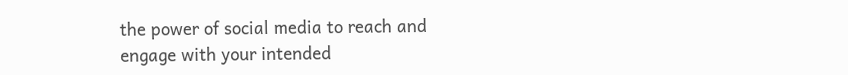the power of social media to reach and engage with your intended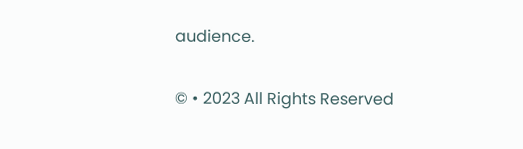audience.

© • 2023 All Rights Reserved